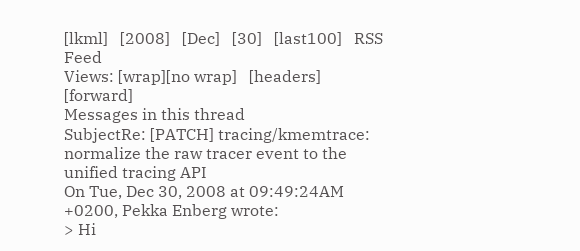[lkml]   [2008]   [Dec]   [30]   [last100]   RSS Feed
Views: [wrap][no wrap]   [headers]  [forward]
Messages in this thread
SubjectRe: [PATCH] tracing/kmemtrace: normalize the raw tracer event to the unified tracing API
On Tue, Dec 30, 2008 at 09:49:24AM +0200, Pekka Enberg wrote:
> Hi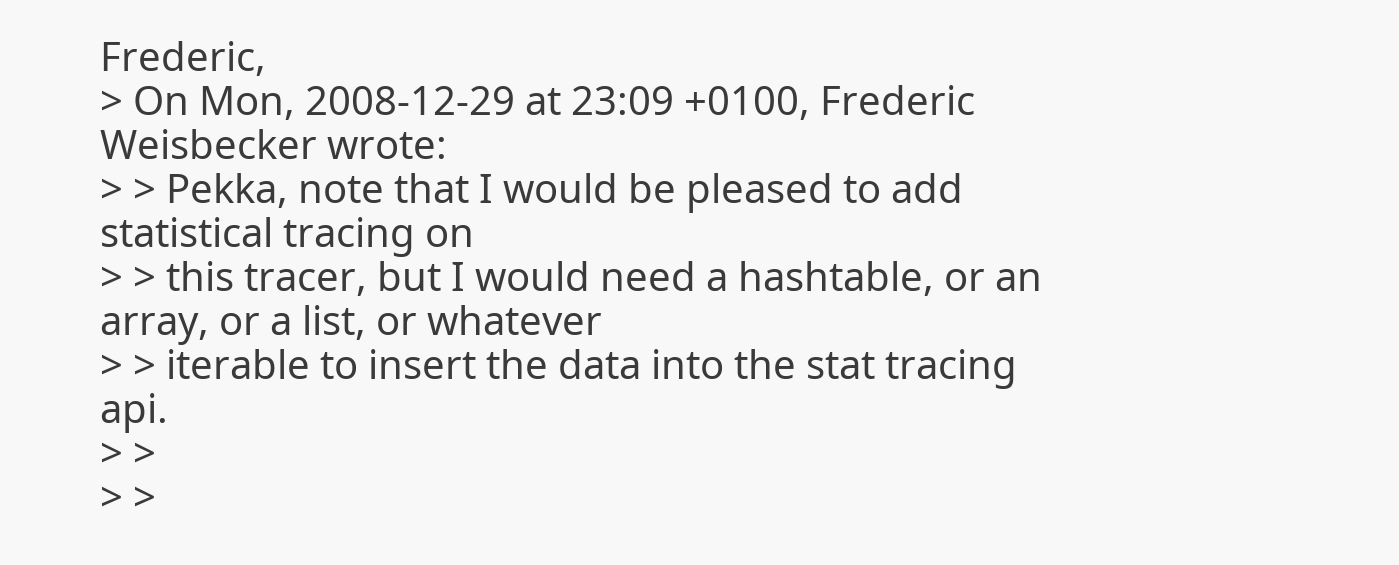Frederic,
> On Mon, 2008-12-29 at 23:09 +0100, Frederic Weisbecker wrote:
> > Pekka, note that I would be pleased to add statistical tracing on
> > this tracer, but I would need a hashtable, or an array, or a list, or whatever
> > iterable to insert the data into the stat tracing api.
> >
> >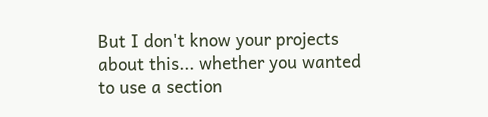But I don't know your projects about this... whether you wanted to use a section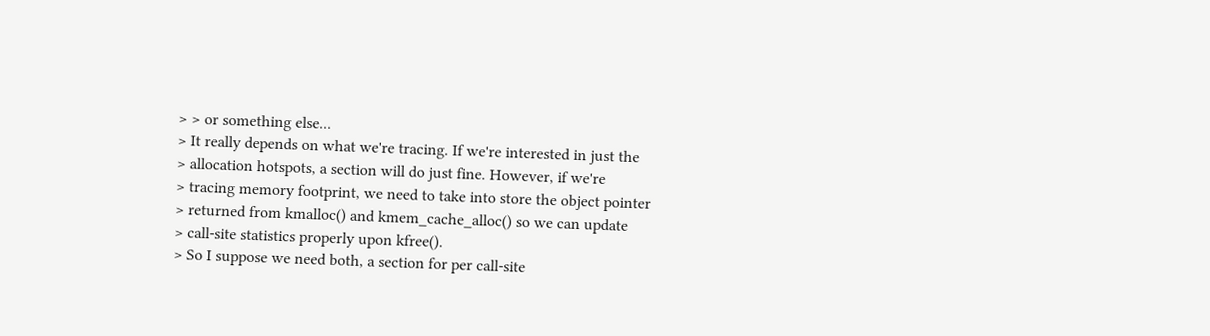> > or something else...
> It really depends on what we're tracing. If we're interested in just the
> allocation hotspots, a section will do just fine. However, if we're
> tracing memory footprint, we need to take into store the object pointer
> returned from kmalloc() and kmem_cache_alloc() so we can update
> call-site statistics properly upon kfree().
> So I suppose we need both, a section for per call-site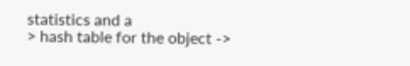statistics and a
> hash table for the object ->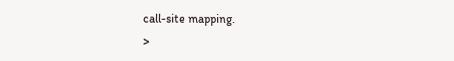call-site mapping.
>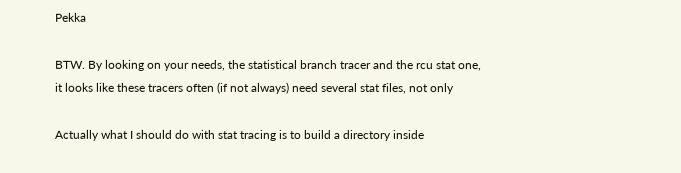Pekka

BTW. By looking on your needs, the statistical branch tracer and the rcu stat one,
it looks like these tracers often (if not always) need several stat files, not only

Actually what I should do with stat tracing is to build a directory inside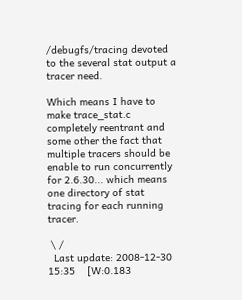/debugfs/tracing devoted to the several stat output a tracer need.

Which means I have to make trace_stat.c completely reentrant and some other the fact that multiple tracers should be enable to run concurrently
for 2.6.30... which means one directory of stat tracing for each running tracer.

 \ /
  Last update: 2008-12-30 15:35    [W:0.183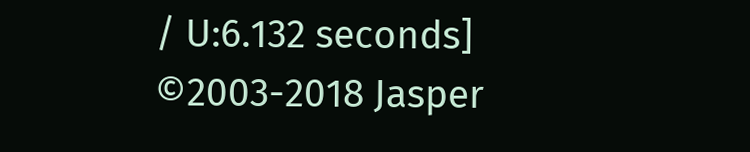/ U:6.132 seconds]
©2003-2018 Jasper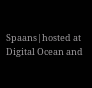Spaans|hosted at Digital Ocean and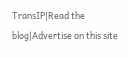TransIP|Read the blog|Advertise on this site